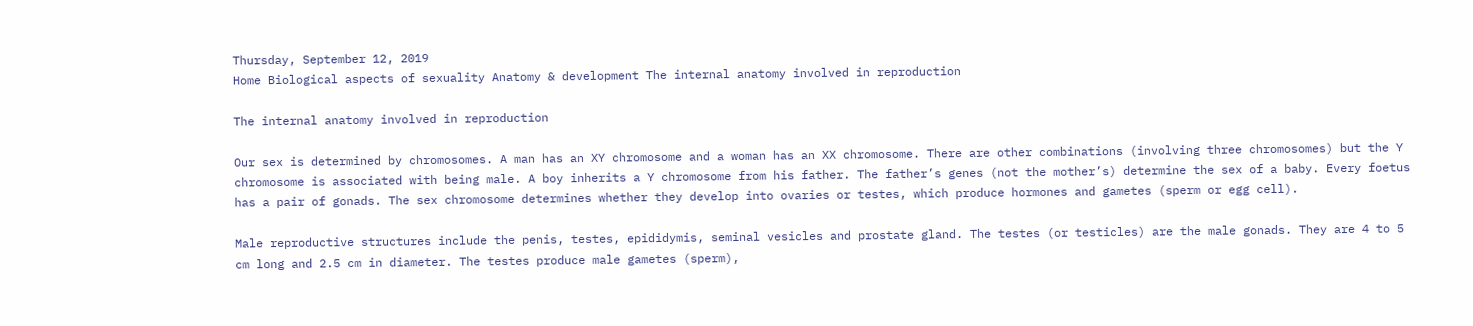Thursday, September 12, 2019
Home Biological aspects of sexuality Anatomy & development The internal anatomy involved in reproduction

The internal anatomy involved in reproduction

Our sex is determined by chromosomes. A man has an XY chromosome and a woman has an XX chromosome. There are other combinations (involving three chromosomes) but the Y chromosome is associated with being male. A boy inherits a Y chromosome from his father. The father’s genes (not the mother’s) determine the sex of a baby. Every foetus has a pair of gonads. The sex chromosome determines whether they develop into ovaries or testes, which produce hormones and gametes (sperm or egg cell).

Male reproductive structures include the penis, testes, epididymis, seminal vesicles and prostate gland. The testes (or testicles) are the male gonads. They are 4 to 5 cm long and 2.5 cm in diameter. The testes produce male gametes (sperm),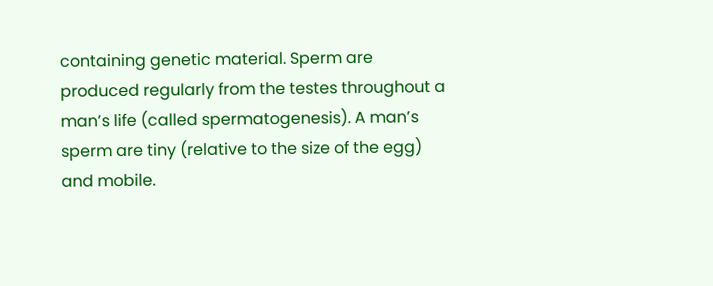containing genetic material. Sperm are produced regularly from the testes throughout a man’s life (called spermatogenesis). A man’s sperm are tiny (relative to the size of the egg) and mobile.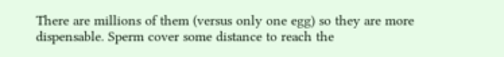There are millions of them (versus only one egg) so they are more dispensable. Sperm cover some distance to reach the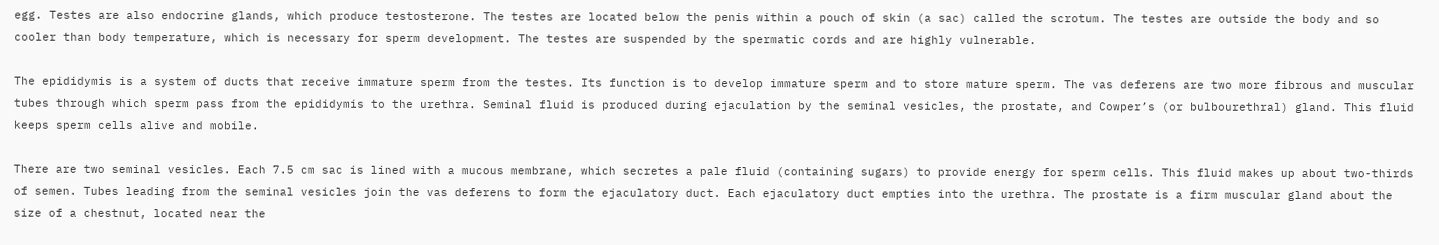egg. Testes are also endocrine glands, which produce testosterone. The testes are located below the penis within a pouch of skin (a sac) called the scrotum. The testes are outside the body and so cooler than body temperature, which is necessary for sperm development. The testes are suspended by the spermatic cords and are highly vulnerable.

The epididymis is a system of ducts that receive immature sperm from the testes. Its function is to develop immature sperm and to store mature sperm. The vas deferens are two more fibrous and muscular tubes through which sperm pass from the epididymis to the urethra. Seminal fluid is produced during ejaculation by the seminal vesicles, the prostate, and Cowper’s (or bulbourethral) gland. This fluid keeps sperm cells alive and mobile.

There are two seminal vesicles. Each 7.5 cm sac is lined with a mucous membrane, which secretes a pale fluid (containing sugars) to provide energy for sperm cells. This fluid makes up about two-thirds of semen. Tubes leading from the seminal vesicles join the vas deferens to form the ejaculatory duct. Each ejaculatory duct empties into the urethra. The prostate is a firm muscular gland about the size of a chestnut, located near the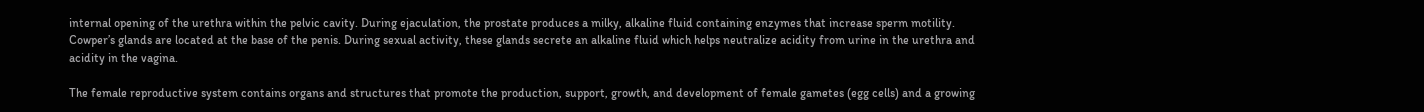internal opening of the urethra within the pelvic cavity. During ejaculation, the prostate produces a milky, alkaline fluid containing enzymes that increase sperm motility. Cowper’s glands are located at the base of the penis. During sexual activity, these glands secrete an alkaline fluid which helps neutralize acidity from urine in the urethra and acidity in the vagina.

The female reproductive system contains organs and structures that promote the production, support, growth, and development of female gametes (egg cells) and a growing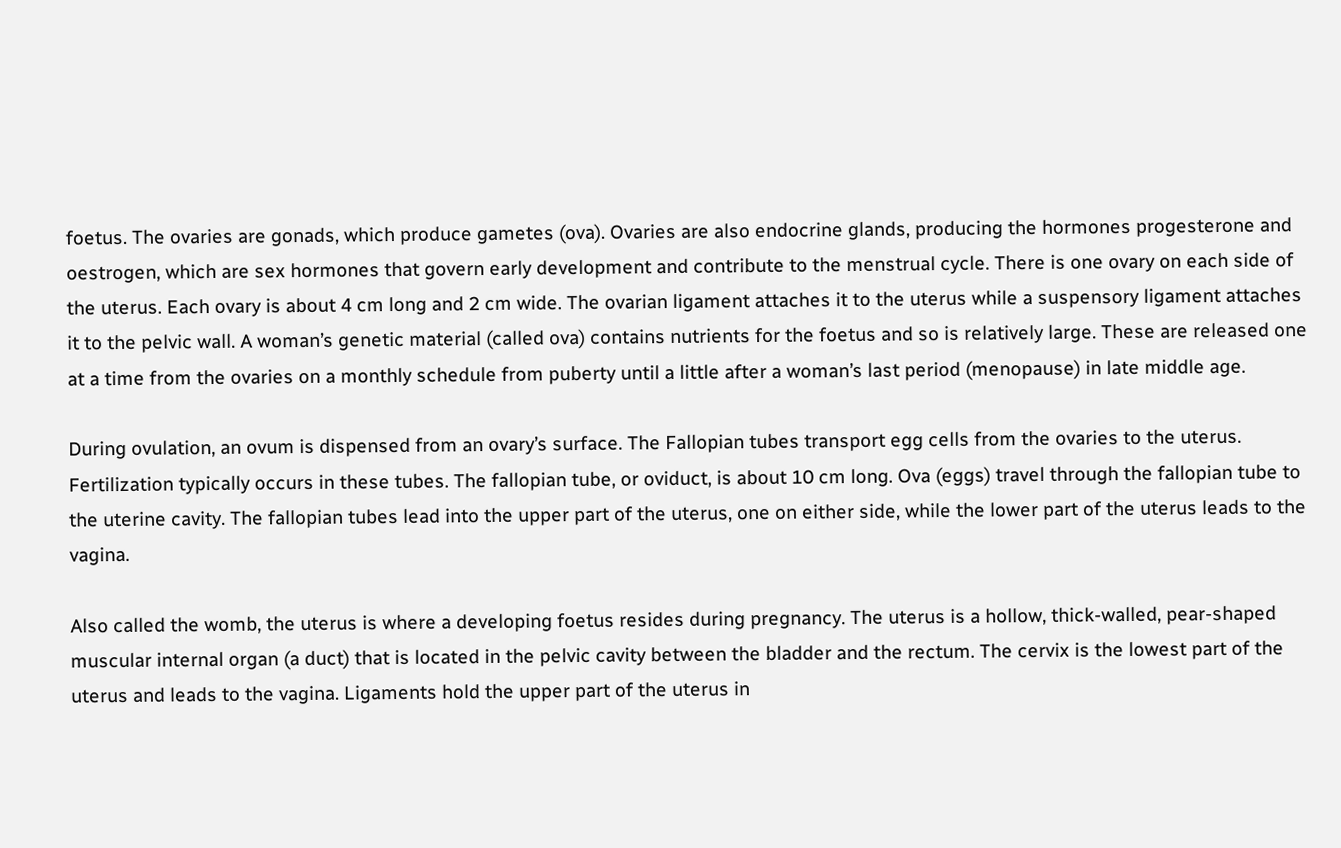foetus. The ovaries are gonads, which produce gametes (ova). Ovaries are also endocrine glands, producing the hormones progesterone and oestrogen, which are sex hormones that govern early development and contribute to the menstrual cycle. There is one ovary on each side of the uterus. Each ovary is about 4 cm long and 2 cm wide. The ovarian ligament attaches it to the uterus while a suspensory ligament attaches it to the pelvic wall. A woman’s genetic material (called ova) contains nutrients for the foetus and so is relatively large. These are released one at a time from the ovaries on a monthly schedule from puberty until a little after a woman’s last period (menopause) in late middle age.

During ovulation, an ovum is dispensed from an ovary’s surface. The Fallopian tubes transport egg cells from the ovaries to the uterus. Fertilization typically occurs in these tubes. The fallopian tube, or oviduct, is about 10 cm long. Ova (eggs) travel through the fallopian tube to the uterine cavity. The fallopian tubes lead into the upper part of the uterus, one on either side, while the lower part of the uterus leads to the vagina.

Also called the womb, the uterus is where a developing foetus resides during pregnancy. The uterus is a hollow, thick-walled, pear-shaped muscular internal organ (a duct) that is located in the pelvic cavity between the bladder and the rectum. The cervix is the lowest part of the uterus and leads to the vagina. Ligaments hold the upper part of the uterus in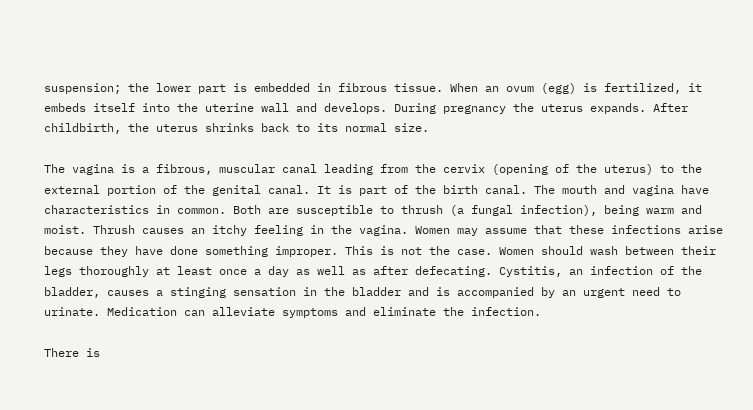suspension; the lower part is embedded in fibrous tissue. When an ovum (egg) is fertilized, it embeds itself into the uterine wall and develops. During pregnancy the uterus expands. After childbirth, the uterus shrinks back to its normal size.

The vagina is a fibrous, muscular canal leading from the cervix (opening of the uterus) to the external portion of the genital canal. It is part of the birth canal. The mouth and vagina have characteristics in common. Both are susceptible to thrush (a fungal infection), being warm and moist. Thrush causes an itchy feeling in the vagina. Women may assume that these infections arise because they have done something improper. This is not the case. Women should wash between their legs thoroughly at least once a day as well as after defecating. Cystitis, an infection of the bladder, causes a stinging sensation in the bladder and is accompanied by an urgent need to urinate. Medication can alleviate symptoms and eliminate the infection.

There is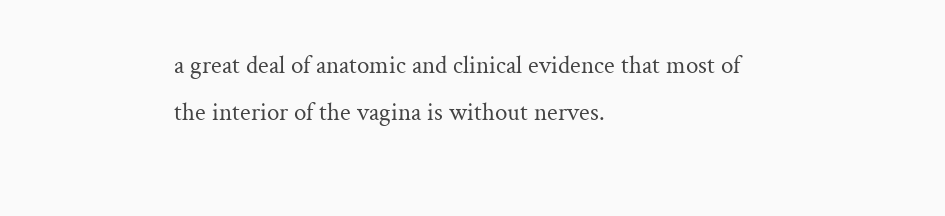a great deal of anatomic and clinical evidence that most of the interior of the vagina is without nerves.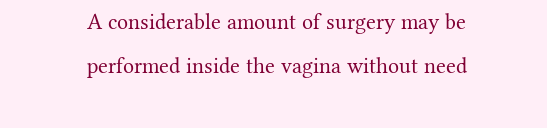A considerable amount of surgery may be performed inside the vagina without need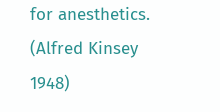for anesthetics. (Alfred Kinsey 1948)